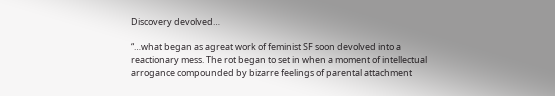Discovery devolved…

“…what began as agreat work of feminist SF soon devolved into a reactionary mess. The rot began to set in when a moment of intellectual arrogance compounded by bizarre feelings of parental attachment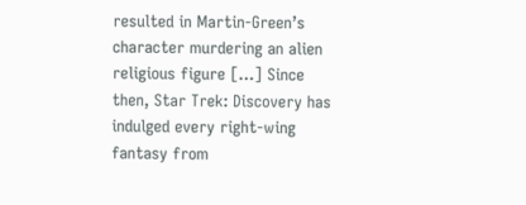resulted in Martin-Green’s character murdering an alien religious figure […] Since then, Star Trek: Discovery has  indulged every right-wing fantasy from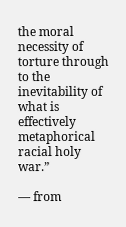the moral necessity of torture through to the inevitability of what is effectively metaphorical racial holy war.”

— from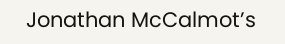Jonathan McCalmot’s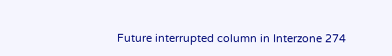Future interrupted column in Interzone 274